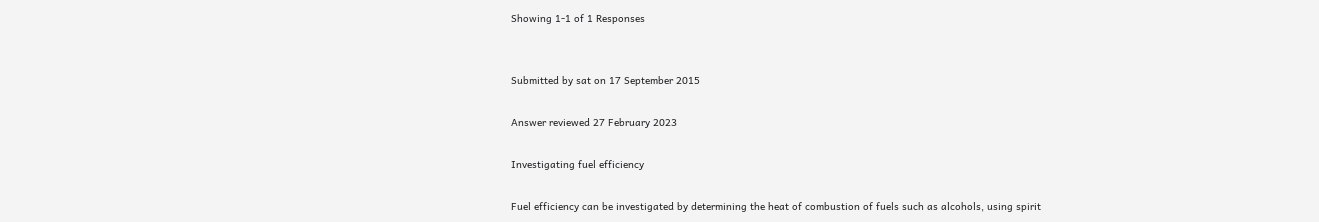Showing 1-1 of 1 Responses


Submitted by sat on 17 September 2015

Answer reviewed 27 February 2023

Investigating fuel efficiency

Fuel efficiency can be investigated by determining the heat of combustion of fuels such as alcohols, using spirit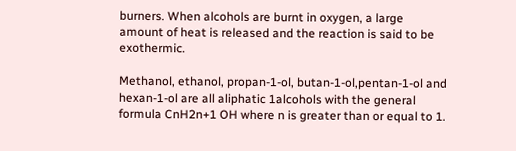burners. When alcohols are burnt in oxygen, a large amount of heat is released and the reaction is said to be exothermic.

Methanol, ethanol, propan-1-ol, butan-1-ol,pentan-1-ol and hexan-1-ol are all aliphatic 1alcohols with the general formula CnH2n+1 OH where n is greater than or equal to 1.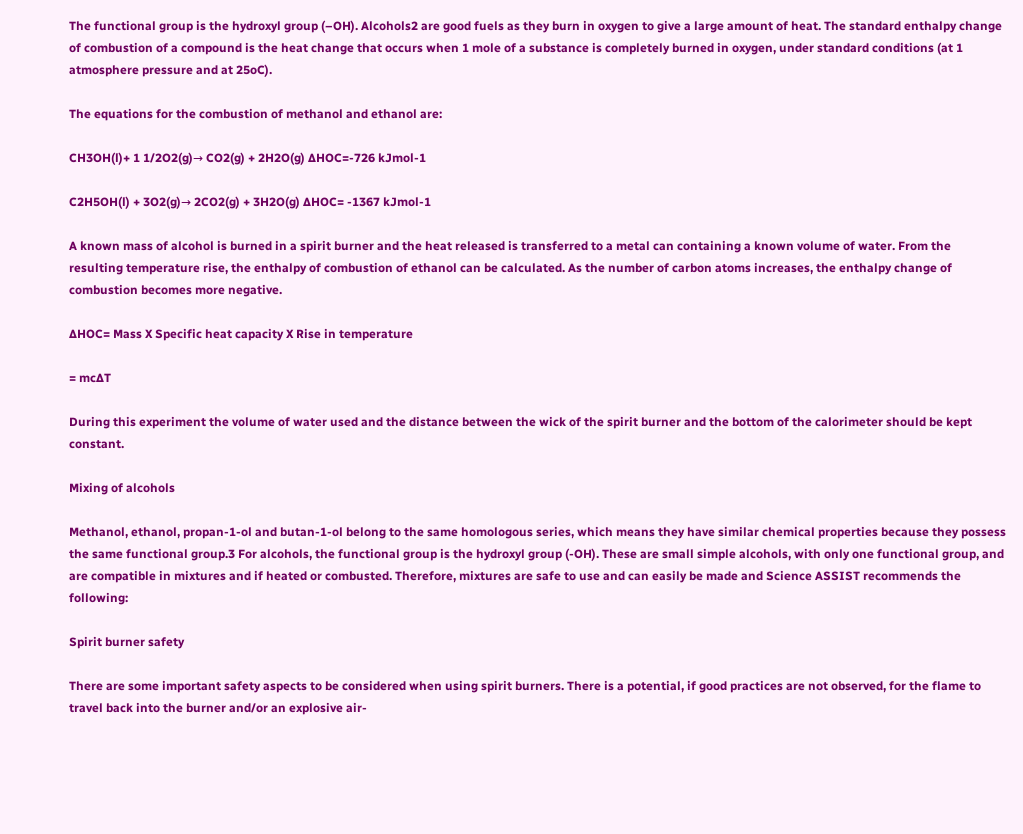The functional group is the hydroxyl group (–OH). Alcohols2 are good fuels as they burn in oxygen to give a large amount of heat. The standard enthalpy change of combustion of a compound is the heat change that occurs when 1 mole of a substance is completely burned in oxygen, under standard conditions (at 1 atmosphere pressure and at 25oC).

The equations for the combustion of methanol and ethanol are:

CH3OH(l)+ 1 1/2O2(g)→ CO2(g) + 2H2O(g) ∆HOC=-726 kJmol-1

C2H5OH(l) + 3O2(g)→ 2CO2(g) + 3H2O(g) ∆HOC= -1367 kJmol-1

A known mass of alcohol is burned in a spirit burner and the heat released is transferred to a metal can containing a known volume of water. From the resulting temperature rise, the enthalpy of combustion of ethanol can be calculated. As the number of carbon atoms increases, the enthalpy change of combustion becomes more negative.

∆HOC= Mass X Specific heat capacity X Rise in temperature

= mc∆T

During this experiment the volume of water used and the distance between the wick of the spirit burner and the bottom of the calorimeter should be kept constant.

Mixing of alcohols

Methanol, ethanol, propan-1-ol and butan-1-ol belong to the same homologous series, which means they have similar chemical properties because they possess the same functional group.3 For alcohols, the functional group is the hydroxyl group (-OH). These are small simple alcohols, with only one functional group, and are compatible in mixtures and if heated or combusted. Therefore, mixtures are safe to use and can easily be made and Science ASSIST recommends the following:

Spirit burner safety

There are some important safety aspects to be considered when using spirit burners. There is a potential, if good practices are not observed, for the flame to travel back into the burner and/or an explosive air-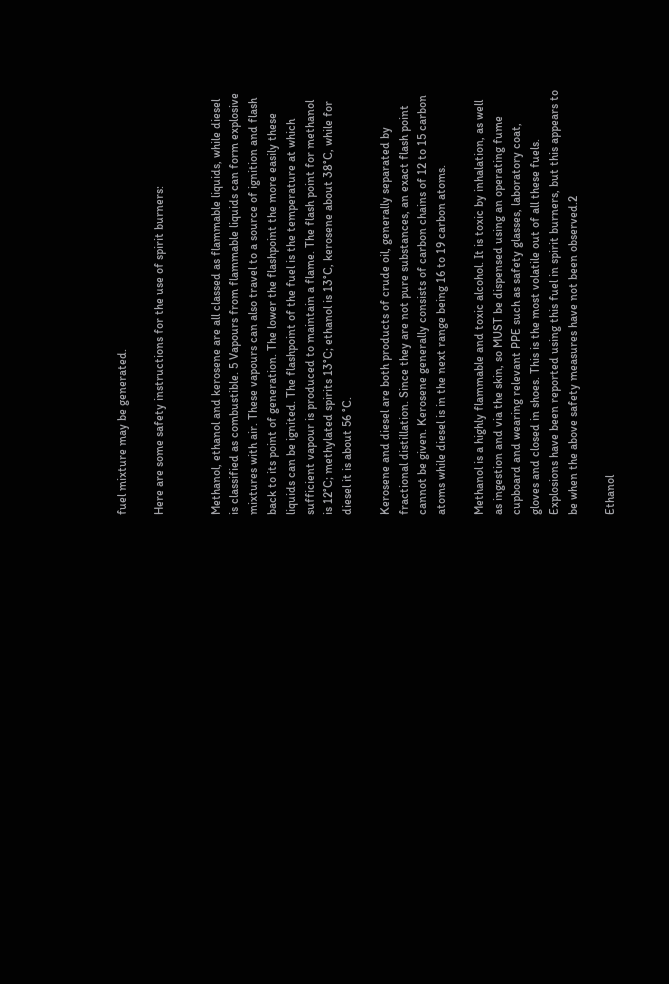fuel mixture may be generated.

Here are some safety instructions for the use of spirit burners:


Methanol, ethanol and kerosene are all classed as flammable liquids, while diesel is classified as combustible. 5 Vapours from flammable liquids can form explosive mixtures with air. These vapours can also travel to a source of ignition and flash back to its point of generation. The lower the flashpoint the more easily these liquids can be ignited. The flashpoint of the fuel is the temperature at which sufficient vapour is produced to maintain a flame. The flash point for methanol is 12°C; methylated spirits 13°C; ethanol is 13°C, kerosene about 38°C, while for diesel it is about 56 °C.

Kerosene and diesel are both products of crude oil, generally separated by fractional distillation. Since they are not pure substances, an exact flash point cannot be given. Kerosene generally consists of carbon chains of 12 to 15 carbon atoms while diesel is in the next range being 16 to 19 carbon atoms.

Methanol is a highly flammable and toxic alcohol. It is toxic by inhalation, as well as ingestion and via the skin, so MUST be dispensed using an operating fume cupboard and wearing relevant PPE such as safety glasses, laboratory coat, gloves and closed in shoes. This is the most volatile out of all these fuels. Explosions have been reported using this fuel in spirit burners, but this appears to be when the above safety measures have not been observed.2

Ethanol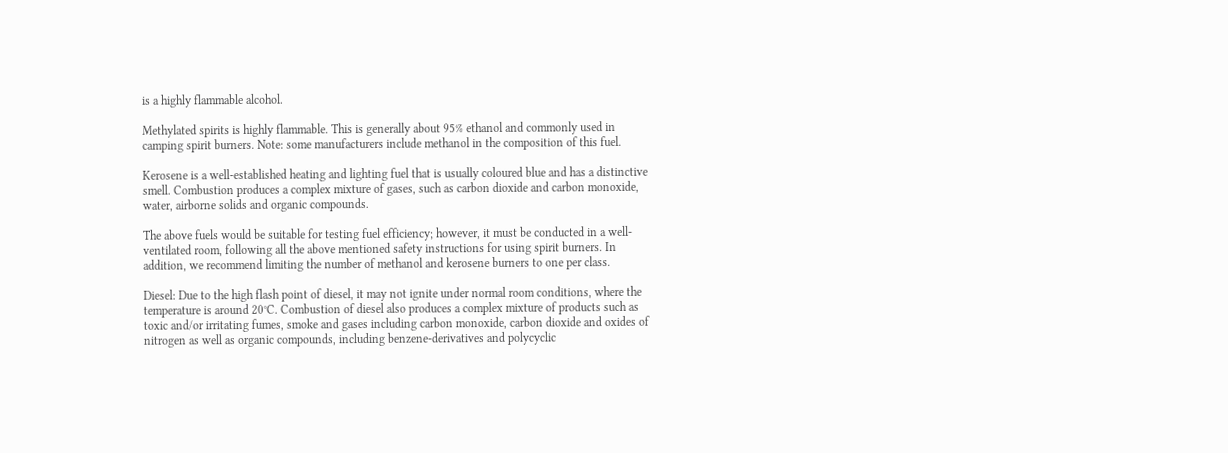is a highly flammable alcohol.

Methylated spirits is highly flammable. This is generally about 95% ethanol and commonly used in camping spirit burners. Note: some manufacturers include methanol in the composition of this fuel.

Kerosene is a well-established heating and lighting fuel that is usually coloured blue and has a distinctive smell. Combustion produces a complex mixture of gases, such as carbon dioxide and carbon monoxide, water, airborne solids and organic compounds.

The above fuels would be suitable for testing fuel efficiency; however, it must be conducted in a well-ventilated room, following all the above mentioned safety instructions for using spirit burners. In addition, we recommend limiting the number of methanol and kerosene burners to one per class.

Diesel: Due to the high flash point of diesel, it may not ignite under normal room conditions, where the temperature is around 20°C. Combustion of diesel also produces a complex mixture of products such as toxic and/or irritating fumes, smoke and gases including carbon monoxide, carbon dioxide and oxides of nitrogen as well as organic compounds, including benzene-derivatives and polycyclic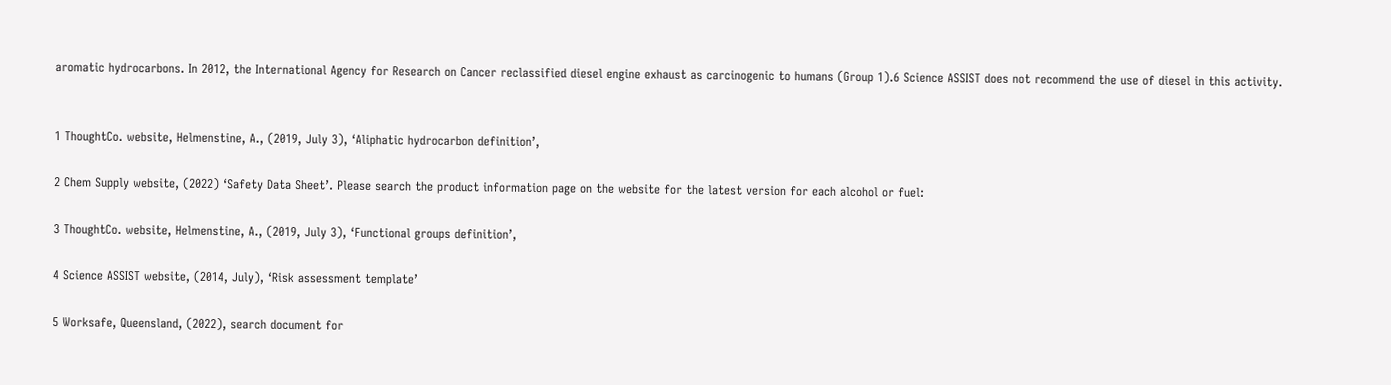aromatic hydrocarbons. In 2012, the International Agency for Research on Cancer reclassified diesel engine exhaust as carcinogenic to humans (Group 1).6 Science ASSIST does not recommend the use of diesel in this activity.


1 ThoughtCo. website, Helmenstine, A., (2019, July 3), ‘Aliphatic hydrocarbon definition’,

2 Chem Supply website, (2022) ‘Safety Data Sheet’. Please search the product information page on the website for the latest version for each alcohol or fuel:

3 ThoughtCo. website, Helmenstine, A., (2019, July 3), ‘Functional groups definition’,

4 Science ASSIST website, (2014, July), ‘Risk assessment template’

5 Worksafe, Queensland, (2022), search document for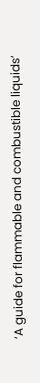‘A guide for flammable and combustible liquids’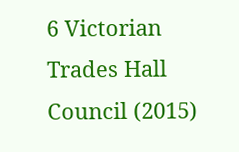6 Victorian Trades Hall Council (2015)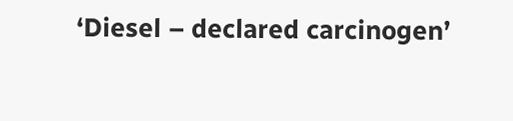‘Diesel – declared carcinogen’